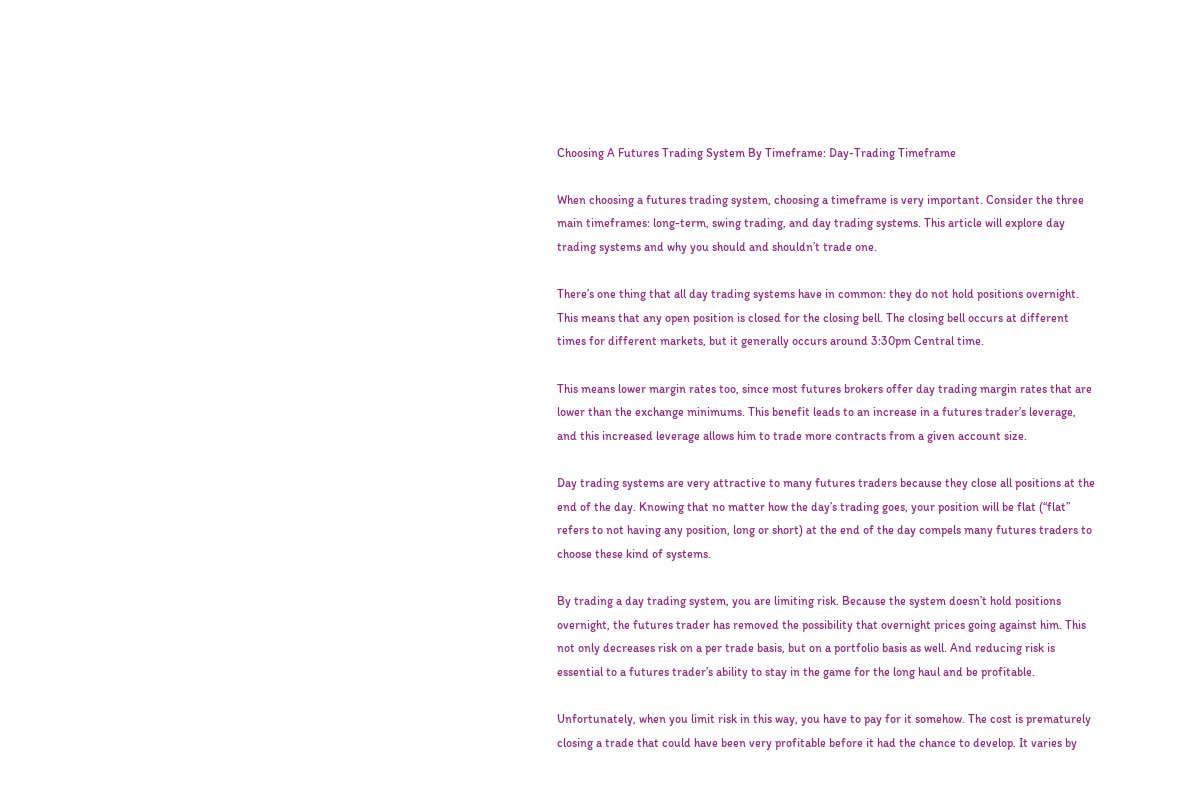Choosing A Futures Trading System By Timeframe: Day-Trading Timeframe

When choosing a futures trading system, choosing a timeframe is very important. Consider the three main timeframes: long-term, swing trading, and day trading systems. This article will explore day trading systems and why you should and shouldn’t trade one.

There’s one thing that all day trading systems have in common: they do not hold positions overnight. This means that any open position is closed for the closing bell. The closing bell occurs at different times for different markets, but it generally occurs around 3:30pm Central time.

This means lower margin rates too, since most futures brokers offer day trading margin rates that are lower than the exchange minimums. This benefit leads to an increase in a futures trader’s leverage, and this increased leverage allows him to trade more contracts from a given account size.

Day trading systems are very attractive to many futures traders because they close all positions at the end of the day. Knowing that no matter how the day’s trading goes, your position will be flat (“flat” refers to not having any position, long or short) at the end of the day compels many futures traders to choose these kind of systems.

By trading a day trading system, you are limiting risk. Because the system doesn’t hold positions overnight, the futures trader has removed the possibility that overnight prices going against him. This not only decreases risk on a per trade basis, but on a portfolio basis as well. And reducing risk is essential to a futures trader’s ability to stay in the game for the long haul and be profitable.

Unfortunately, when you limit risk in this way, you have to pay for it somehow. The cost is prematurely closing a trade that could have been very profitable before it had the chance to develop. It varies by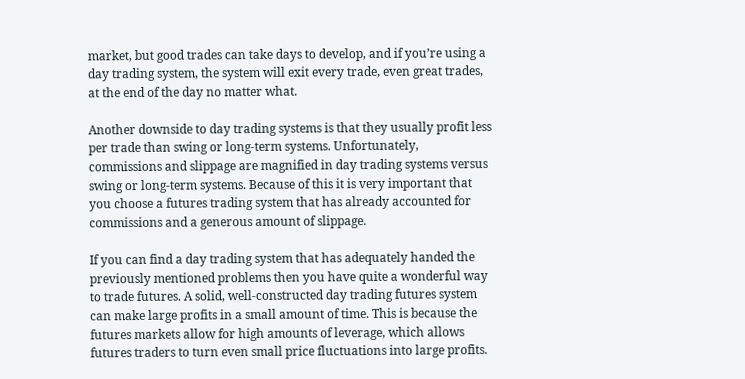market, but good trades can take days to develop, and if you’re using a day trading system, the system will exit every trade, even great trades, at the end of the day no matter what.

Another downside to day trading systems is that they usually profit less per trade than swing or long-term systems. Unfortunately, commissions and slippage are magnified in day trading systems versus swing or long-term systems. Because of this it is very important that you choose a futures trading system that has already accounted for commissions and a generous amount of slippage.

If you can find a day trading system that has adequately handed the previously mentioned problems then you have quite a wonderful way to trade futures. A solid, well-constructed day trading futures system can make large profits in a small amount of time. This is because the futures markets allow for high amounts of leverage, which allows futures traders to turn even small price fluctuations into large profits.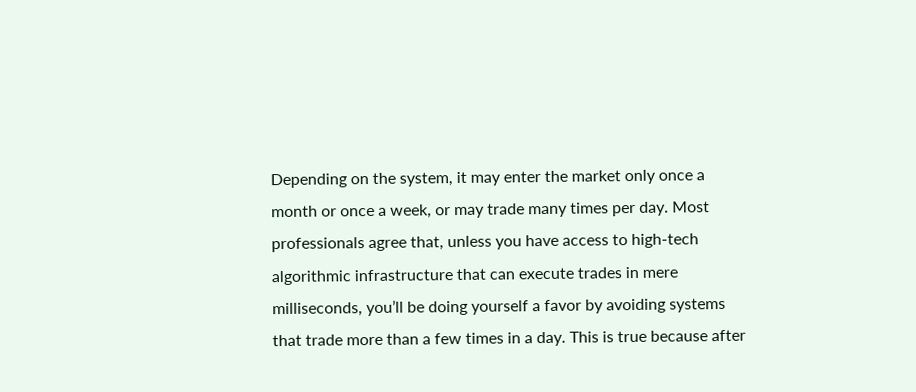Depending on the system, it may enter the market only once a month or once a week, or may trade many times per day. Most professionals agree that, unless you have access to high-tech algorithmic infrastructure that can execute trades in mere milliseconds, you’ll be doing yourself a favor by avoiding systems that trade more than a few times in a day. This is true because after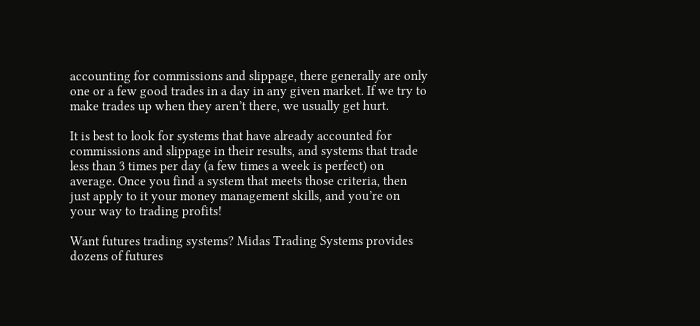accounting for commissions and slippage, there generally are only one or a few good trades in a day in any given market. If we try to make trades up when they aren’t there, we usually get hurt.

It is best to look for systems that have already accounted for commissions and slippage in their results, and systems that trade less than 3 times per day (a few times a week is perfect) on average. Once you find a system that meets those criteria, then just apply to it your money management skills, and you’re on your way to trading profits!

Want futures trading systems? Midas Trading Systems provides dozens of futures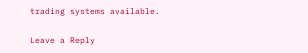trading systems available.

Leave a Reply